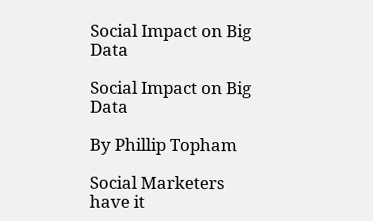Social Impact on Big Data

Social Impact on Big Data

By Phillip Topham

Social Marketers have it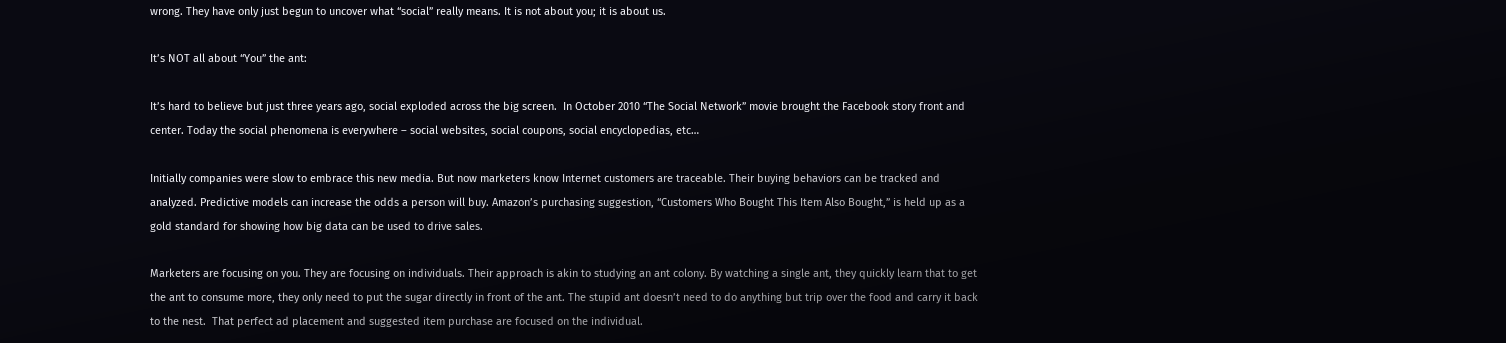wrong. They have only just begun to uncover what “social” really means. It is not about you; it is about us.

It’s NOT all about “You” the ant:

It’s hard to believe but just three years ago, social exploded across the big screen.  In October 2010 “The Social Network” movie brought the Facebook story front and center. Today the social phenomena is everywhere – social websites, social coupons, social encyclopedias, etc…

Initially companies were slow to embrace this new media. But now marketers know Internet customers are traceable. Their buying behaviors can be tracked and analyzed. Predictive models can increase the odds a person will buy. Amazon’s purchasing suggestion, “Customers Who Bought This Item Also Bought,” is held up as a gold standard for showing how big data can be used to drive sales.

Marketers are focusing on you. They are focusing on individuals. Their approach is akin to studying an ant colony. By watching a single ant, they quickly learn that to get the ant to consume more, they only need to put the sugar directly in front of the ant. The stupid ant doesn’t need to do anything but trip over the food and carry it back to the nest.  That perfect ad placement and suggested item purchase are focused on the individual.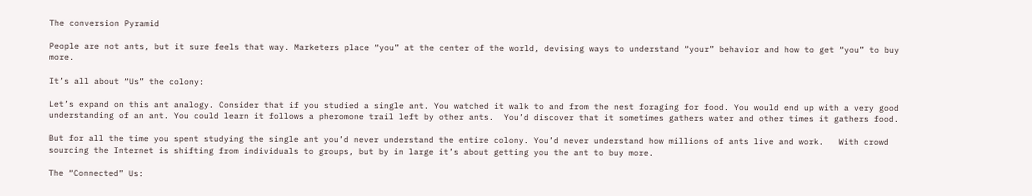The conversion Pyramid

People are not ants, but it sure feels that way. Marketers place “you” at the center of the world, devising ways to understand “your” behavior and how to get “you” to buy more.

It’s all about “Us” the colony:

Let’s expand on this ant analogy. Consider that if you studied a single ant. You watched it walk to and from the nest foraging for food. You would end up with a very good understanding of an ant. You could learn it follows a pheromone trail left by other ants.  You’d discover that it sometimes gathers water and other times it gathers food.

But for all the time you spent studying the single ant you’d never understand the entire colony. You’d never understand how millions of ants live and work.   With crowd sourcing the Internet is shifting from individuals to groups, but by in large it’s about getting you the ant to buy more.

The “Connected” Us: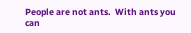People are not ants.  With ants you can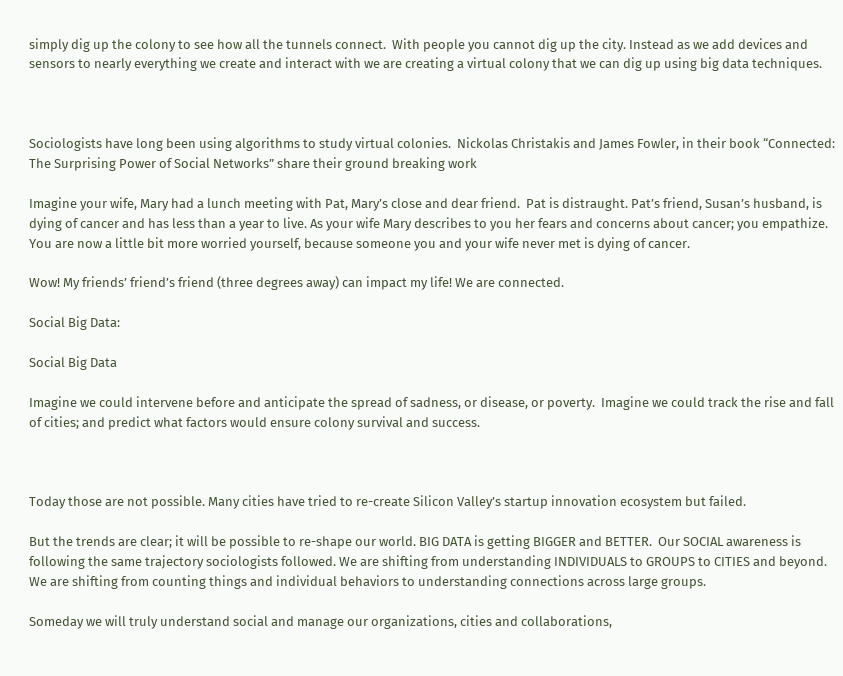simply dig up the colony to see how all the tunnels connect.  With people you cannot dig up the city. Instead as we add devices and sensors to nearly everything we create and interact with we are creating a virtual colony that we can dig up using big data techniques.



Sociologists have long been using algorithms to study virtual colonies.  Nickolas Christakis and James Fowler, in their book “Connected: The Surprising Power of Social Networks” share their ground breaking work

Imagine your wife, Mary had a lunch meeting with Pat, Mary’s close and dear friend.  Pat is distraught. Pat’s friend, Susan’s husband, is dying of cancer and has less than a year to live. As your wife Mary describes to you her fears and concerns about cancer; you empathize. You are now a little bit more worried yourself, because someone you and your wife never met is dying of cancer.

Wow! My friends’ friend’s friend (three degrees away) can impact my life! We are connected.

Social Big Data:

Social Big Data

Imagine we could intervene before and anticipate the spread of sadness, or disease, or poverty.  Imagine we could track the rise and fall of cities; and predict what factors would ensure colony survival and success.



Today those are not possible. Many cities have tried to re-create Silicon Valley’s startup innovation ecosystem but failed.

But the trends are clear; it will be possible to re-shape our world. BIG DATA is getting BIGGER and BETTER.  Our SOCIAL awareness is following the same trajectory sociologists followed. We are shifting from understanding INDIVIDUALS to GROUPS to CITIES and beyond. We are shifting from counting things and individual behaviors to understanding connections across large groups.

Someday we will truly understand social and manage our organizations, cities and collaborations,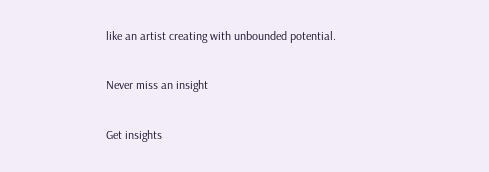like an artist creating with unbounded potential.

Never miss an insight

Get insights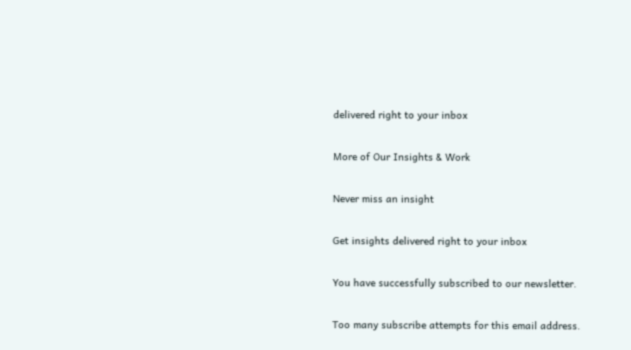delivered right to your inbox

More of Our Insights & Work

Never miss an insight

Get insights delivered right to your inbox

You have successfully subscribed to our newsletter.

Too many subscribe attempts for this email address.